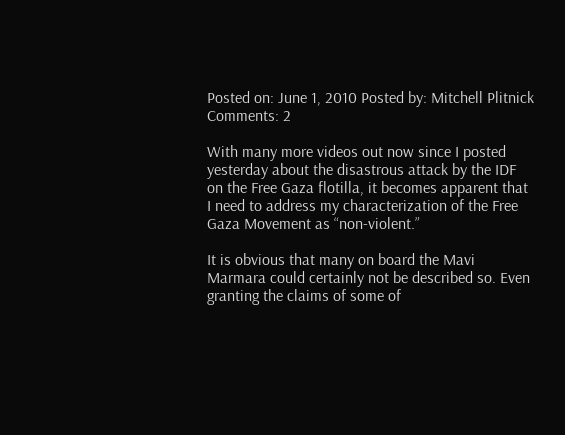Posted on: June 1, 2010 Posted by: Mitchell Plitnick Comments: 2

With many more videos out now since I posted yesterday about the disastrous attack by the IDF on the Free Gaza flotilla, it becomes apparent that I need to address my characterization of the Free Gaza Movement as “non-violent.”

It is obvious that many on board the Mavi Marmara could certainly not be described so. Even granting the claims of some of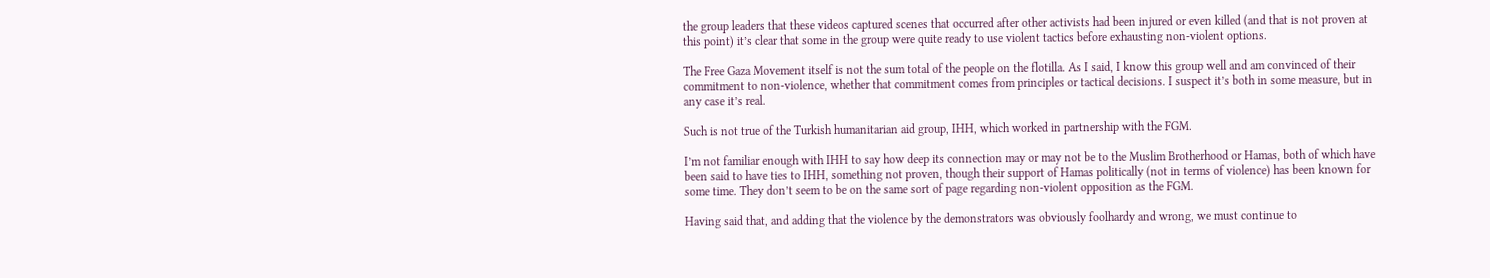the group leaders that these videos captured scenes that occurred after other activists had been injured or even killed (and that is not proven at this point) it’s clear that some in the group were quite ready to use violent tactics before exhausting non-violent options.

The Free Gaza Movement itself is not the sum total of the people on the flotilla. As I said, I know this group well and am convinced of their commitment to non-violence, whether that commitment comes from principles or tactical decisions. I suspect it’s both in some measure, but in any case it’s real.

Such is not true of the Turkish humanitarian aid group, IHH, which worked in partnership with the FGM.

I’m not familiar enough with IHH to say how deep its connection may or may not be to the Muslim Brotherhood or Hamas, both of which have been said to have ties to IHH, something not proven, though their support of Hamas politically (not in terms of violence) has been known for some time. They don’t seem to be on the same sort of page regarding non-violent opposition as the FGM.

Having said that, and adding that the violence by the demonstrators was obviously foolhardy and wrong, we must continue to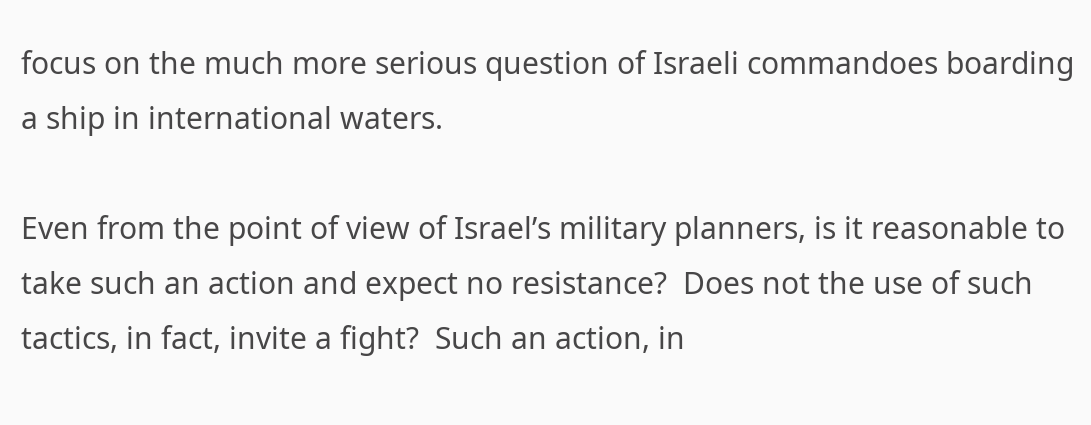focus on the much more serious question of Israeli commandoes boarding a ship in international waters.

Even from the point of view of Israel’s military planners, is it reasonable to take such an action and expect no resistance?  Does not the use of such tactics, in fact, invite a fight?  Such an action, in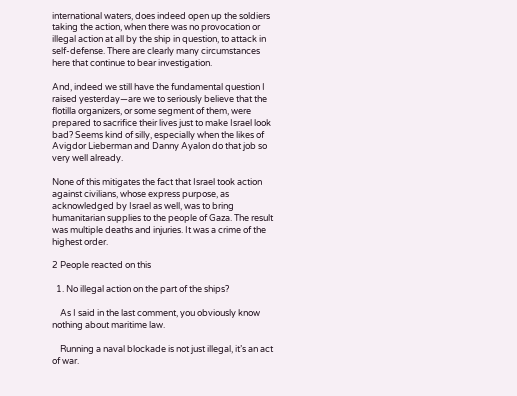international waters, does indeed open up the soldiers taking the action, when there was no provocation or illegal action at all by the ship in question, to attack in self-defense. There are clearly many circumstances here that continue to bear investigation.

And, indeed we still have the fundamental question I raised yesterday—are we to seriously believe that the flotilla organizers, or some segment of them, were prepared to sacrifice their lives just to make Israel look bad? Seems kind of silly, especially when the likes of Avigdor Lieberman and Danny Ayalon do that job so very well already.

None of this mitigates the fact that Israel took action against civilians, whose express purpose, as acknowledged by Israel as well, was to bring humanitarian supplies to the people of Gaza. The result was multiple deaths and injuries. It was a crime of the highest order.

2 People reacted on this

  1. No illegal action on the part of the ships?

    As I said in the last comment, you obviously know nothing about maritime law.

    Running a naval blockade is not just illegal, it’s an act of war.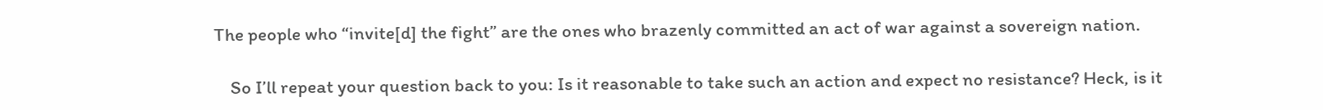The people who “invite[d] the fight” are the ones who brazenly committed an act of war against a sovereign nation.

    So I’ll repeat your question back to you: Is it reasonable to take such an action and expect no resistance? Heck, is it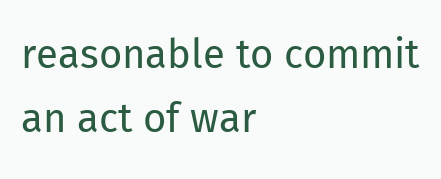reasonable to commit an act of war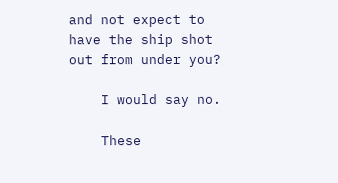and not expect to have the ship shot out from under you?

    I would say no.

    These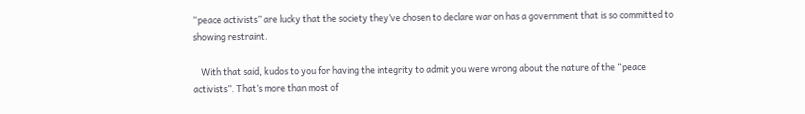“peace activists” are lucky that the society they’ve chosen to declare war on has a government that is so committed to showing restraint.

    With that said, kudos to you for having the integrity to admit you were wrong about the nature of the “peace activists”. That’s more than most of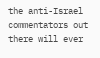the anti-Israel commentators out there will ever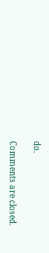do.

Comments are closed.